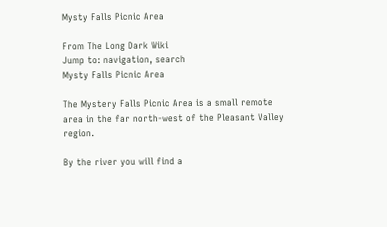Mysty Falls Picnic Area

From The Long Dark Wiki
Jump to: navigation, search
Mysty Falls Picnic Area

The Mystery Falls Picnic Area is a small remote area in the far north-west of the Pleasant Valley region.

By the river you will find a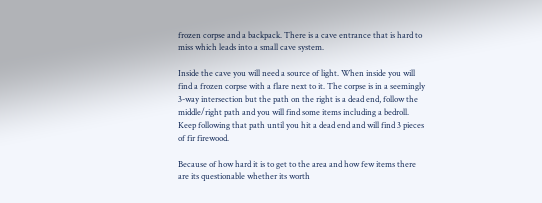frozen corpse and a backpack. There is a cave entrance that is hard to miss which leads into a small cave system.

Inside the cave you will need a source of light. When inside you will find a frozen corpse with a flare next to it. The corpse is in a seemingly 3-way intersection but the path on the right is a dead end, follow the middle/right path and you will find some items including a bedroll. Keep following that path until you hit a dead end and will find 3 pieces of fir firewood.

Because of how hard it is to get to the area and how few items there are its questionable whether its worth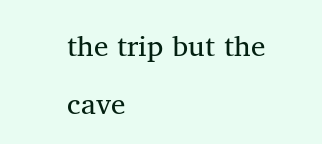the trip but the cave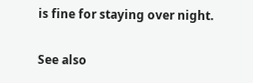is fine for staying over night.

See also